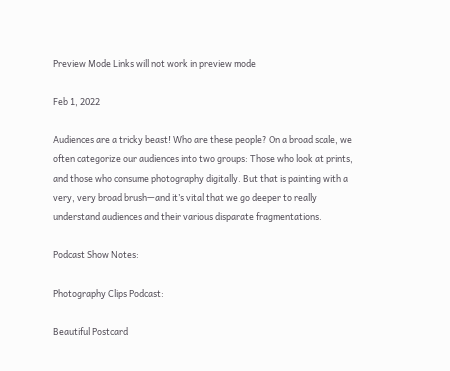Preview Mode Links will not work in preview mode

Feb 1, 2022

Audiences are a tricky beast! Who are these people? On a broad scale, we often categorize our audiences into two groups: Those who look at prints, and those who consume photography digitally. But that is painting with a very, very broad brush—and it’s vital that we go deeper to really understand audiences and their various disparate fragmentations.

Podcast Show Notes:

Photography Clips Podcast:

Beautiful Postcard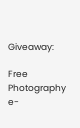Giveaway:

Free Photography e-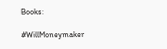Books:

#WillMoneymaker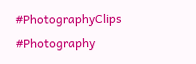#PhotographyClips #Photography